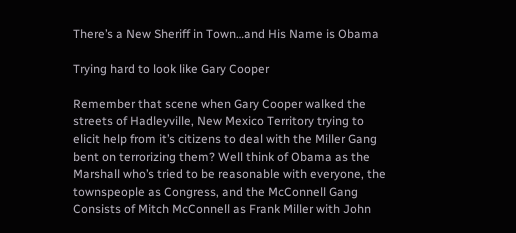There’s a New Sheriff in Town…and His Name is Obama

Trying hard to look like Gary Cooper

Remember that scene when Gary Cooper walked the streets of Hadleyville, New Mexico Territory trying to elicit help from it’s citizens to deal with the Miller Gang bent on terrorizing them? Well think of Obama as the Marshall who’s tried to be reasonable with everyone, the townspeople as Congress, and the McConnell Gang Consists of Mitch McConnell as Frank Miller with John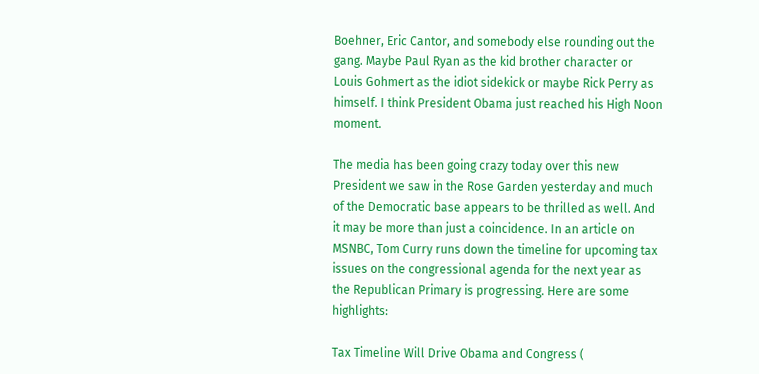Boehner, Eric Cantor, and somebody else rounding out the gang. Maybe Paul Ryan as the kid brother character or Louis Gohmert as the idiot sidekick or maybe Rick Perry as himself. I think President Obama just reached his High Noon moment.

The media has been going crazy today over this new President we saw in the Rose Garden yesterday and much of the Democratic base appears to be thrilled as well. And it may be more than just a coincidence. In an article on MSNBC, Tom Curry runs down the timeline for upcoming tax issues on the congressional agenda for the next year as the Republican Primary is progressing. Here are some highlights:

Tax Timeline Will Drive Obama and Congress (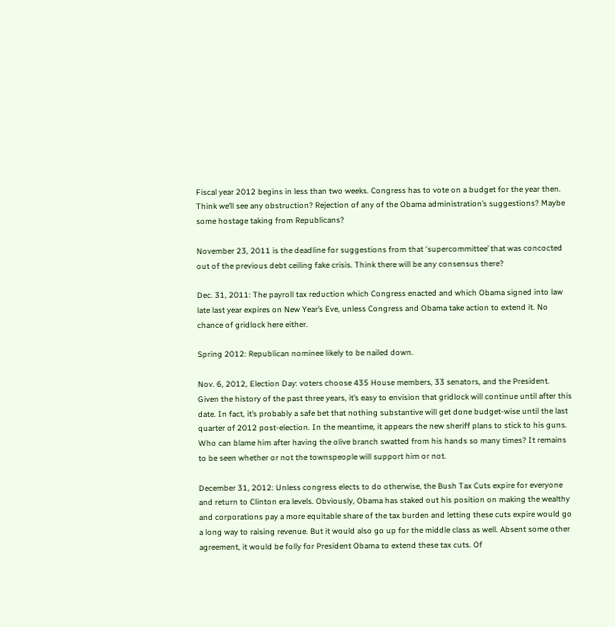Fiscal year 2012 begins in less than two weeks. Congress has to vote on a budget for the year then. Think we’ll see any obstruction? Rejection of any of the Obama administration’s suggestions? Maybe some hostage taking from Republicans?

November 23, 2011 is the deadline for suggestions from that ‘supercommittee’ that was concocted out of the previous debt ceiling fake crisis. Think there will be any consensus there?

Dec. 31, 2011: The payroll tax reduction which Congress enacted and which Obama signed into law late last year expires on New Year’s Eve, unless Congress and Obama take action to extend it. No chance of gridlock here either.

Spring 2012: Republican nominee likely to be nailed down.

Nov. 6, 2012, Election Day: voters choose 435 House members, 33 senators, and the President. Given the history of the past three years, it’s easy to envision that gridlock will continue until after this date. In fact, it’s probably a safe bet that nothing substantive will get done budget-wise until the last quarter of 2012 post-election. In the meantime, it appears the new sheriff plans to stick to his guns. Who can blame him after having the olive branch swatted from his hands so many times? It remains to be seen whether or not the townspeople will support him or not.

December 31, 2012: Unless congress elects to do otherwise, the Bush Tax Cuts expire for everyone and return to Clinton era levels. Obviously, Obama has staked out his position on making the wealthy and corporations pay a more equitable share of the tax burden and letting these cuts expire would go a long way to raising revenue. But it would also go up for the middle class as well. Absent some other agreement, it would be folly for President Obama to extend these tax cuts. Of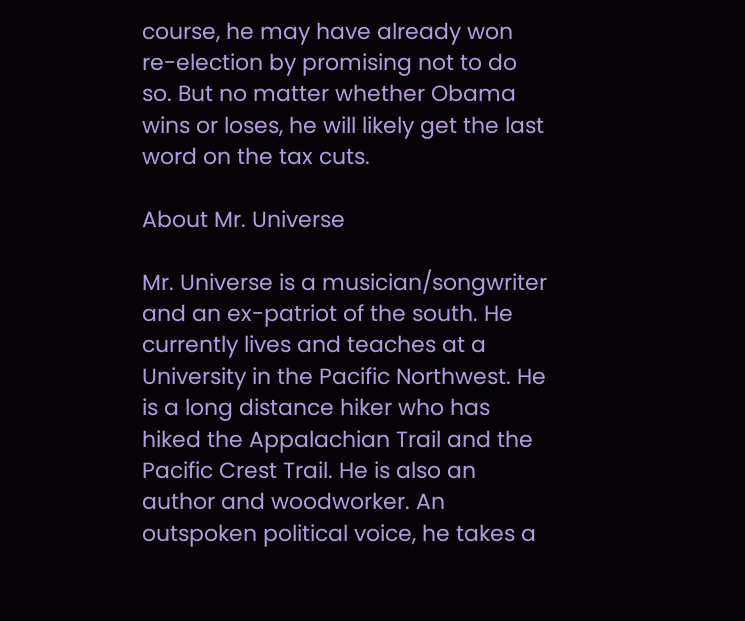course, he may have already won re-election by promising not to do so. But no matter whether Obama wins or loses, he will likely get the last word on the tax cuts.

About Mr. Universe

Mr. Universe is a musician/songwriter and an ex-patriot of the south. He currently lives and teaches at a University in the Pacific Northwest. He is a long distance hiker who has hiked the Appalachian Trail and the Pacific Crest Trail. He is also an author and woodworker. An outspoken political voice, he takes a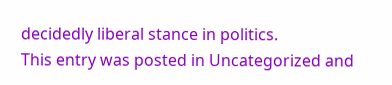decidedly liberal stance in politics.
This entry was posted in Uncategorized and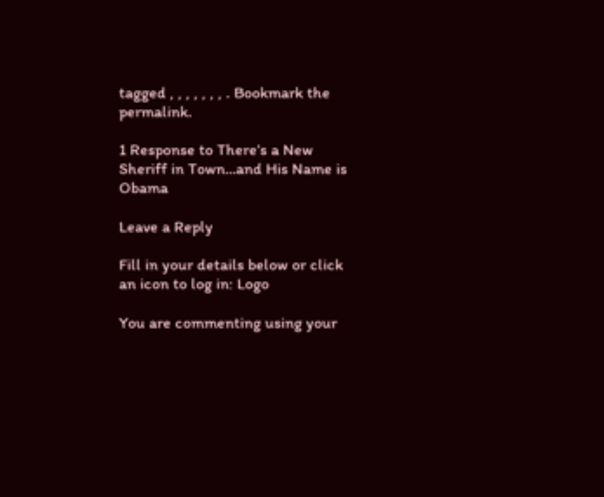tagged , , , , , , , . Bookmark the permalink.

1 Response to There’s a New Sheriff in Town…and His Name is Obama

Leave a Reply

Fill in your details below or click an icon to log in: Logo

You are commenting using your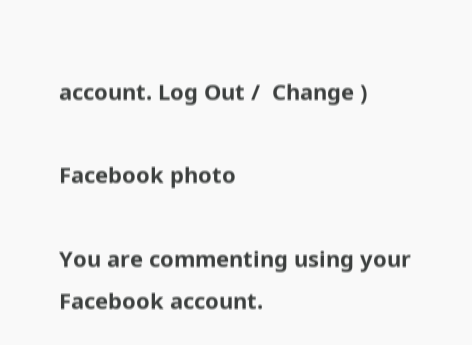account. Log Out /  Change )

Facebook photo

You are commenting using your Facebook account.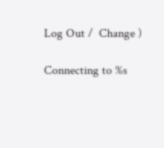Log Out /  Change )

Connecting to %s